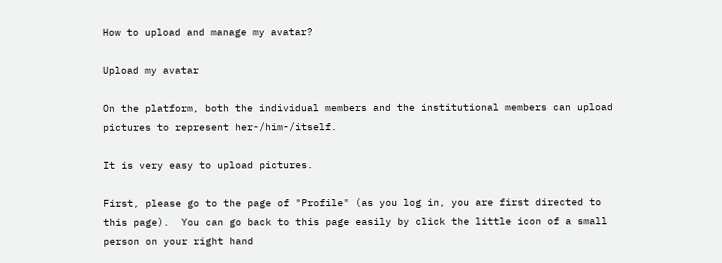How to upload and manage my avatar?

Upload my avatar

On the platform, both the individual members and the institutional members can upload pictures to represent her-/him-/itself.

It is very easy to upload pictures.

First, please go to the page of "Profile" (as you log in, you are first directed to this page).  You can go back to this page easily by click the little icon of a small person on your right hand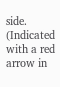side.  (Indicated with a red arrow in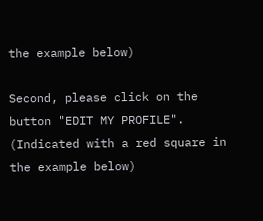the example below)

Second, please click on the button "EDIT MY PROFILE".  (Indicated with a red square in the example below)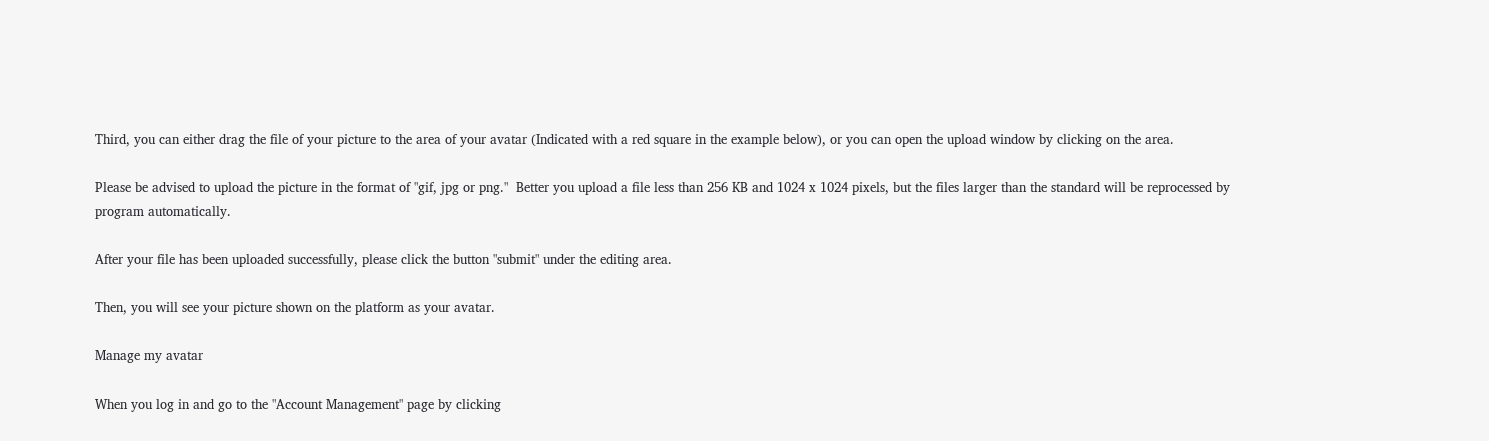Third, you can either drag the file of your picture to the area of your avatar (Indicated with a red square in the example below), or you can open the upload window by clicking on the area.

Please be advised to upload the picture in the format of "gif, jpg or png."  Better you upload a file less than 256 KB and 1024 x 1024 pixels, but the files larger than the standard will be reprocessed by program automatically.

After your file has been uploaded successfully, please click the button "submit" under the editing area.

Then, you will see your picture shown on the platform as your avatar.

Manage my avatar

When you log in and go to the "Account Management" page by clicking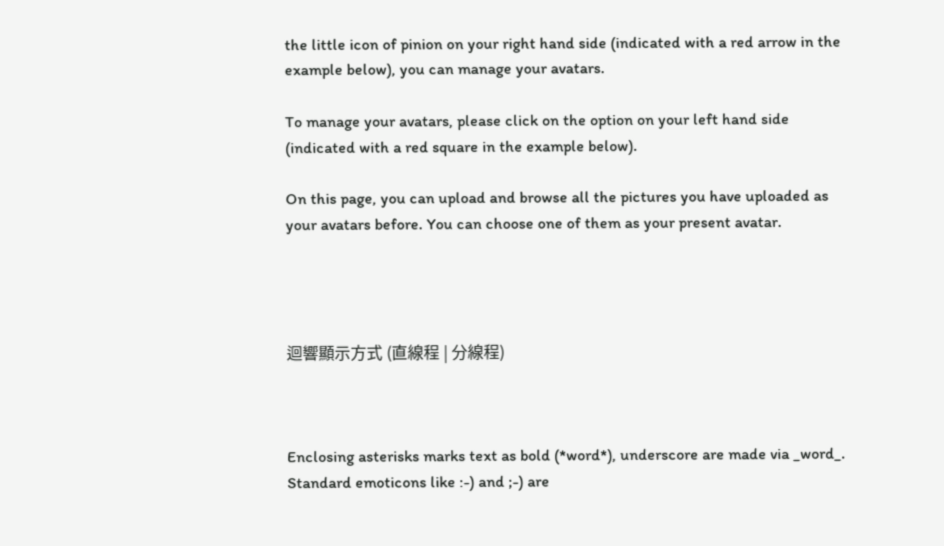the little icon of pinion on your right hand side (indicated with a red arrow in the example below), you can manage your avatars.

To manage your avatars, please click on the option on your left hand side (indicated with a red square in the example below).

On this page, you can upload and browse all the pictures you have uploaded as your avatars before. You can choose one of them as your present avatar.




迴響顯示方式 (直線程 | 分線程)



Enclosing asterisks marks text as bold (*word*), underscore are made via _word_.
Standard emoticons like :-) and ;-) are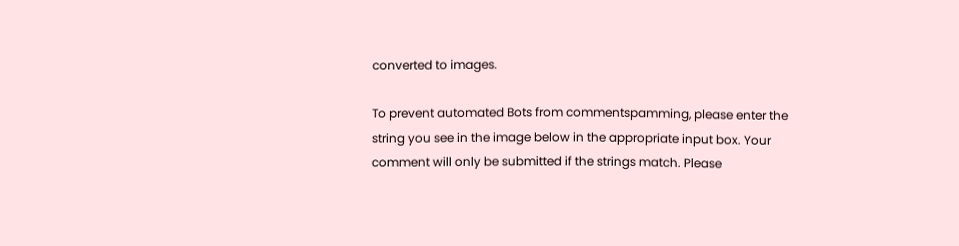converted to images.

To prevent automated Bots from commentspamming, please enter the string you see in the image below in the appropriate input box. Your comment will only be submitted if the strings match. Please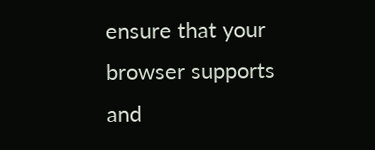ensure that your browser supports and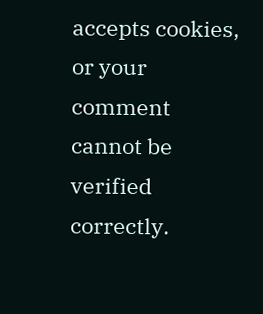accepts cookies, or your comment cannot be verified correctly.